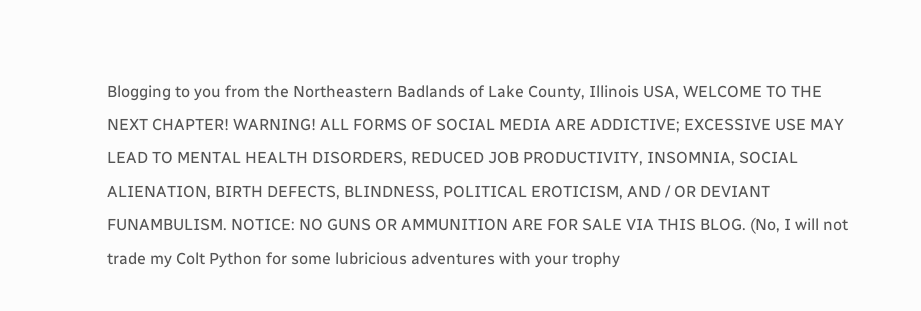Blogging to you from the Northeastern Badlands of Lake County, Illinois USA, WELCOME TO THE NEXT CHAPTER! WARNING! ALL FORMS OF SOCIAL MEDIA ARE ADDICTIVE; EXCESSIVE USE MAY LEAD TO MENTAL HEALTH DISORDERS, REDUCED JOB PRODUCTIVITY, INSOMNIA, SOCIAL ALIENATION, BIRTH DEFECTS, BLINDNESS, POLITICAL EROTICISM, AND / OR DEVIANT FUNAMBULISM. NOTICE: NO GUNS OR AMMUNITION ARE FOR SALE VIA THIS BLOG. (No, I will not trade my Colt Python for some lubricious adventures with your trophy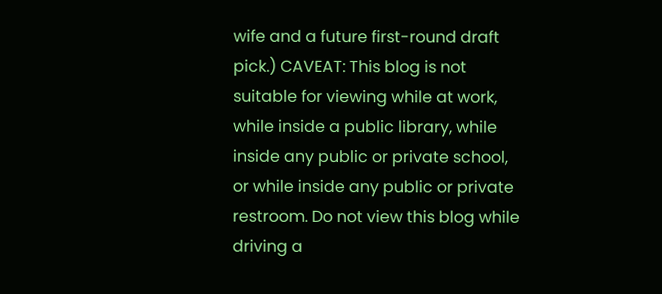wife and a future first-round draft pick.) CAVEAT: This blog is not suitable for viewing while at work, while inside a public library, while inside any public or private school, or while inside any public or private restroom. Do not view this blog while driving a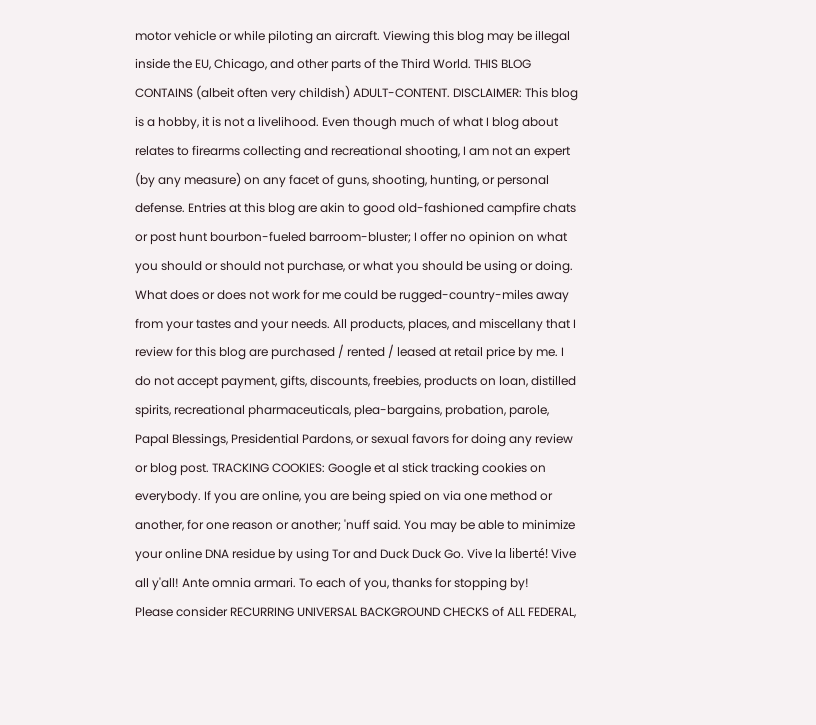motor vehicle or while piloting an aircraft. Viewing this blog may be illegal inside the EU, Chicago, and other parts of the Third World. THIS BLOG CONTAINS (albeit often very childish) ADULT-CONTENT. DISCLAIMER: This blog is a hobby, it is not a livelihood. Even though much of what I blog about relates to firearms collecting and recreational shooting, I am not an expert (by any measure) on any facet of guns, shooting, hunting, or personal defense. Entries at this blog are akin to good old-fashioned campfire chats or post hunt bourbon-fueled barroom-bluster; I offer no opinion on what you should or should not purchase, or what you should be using or doing. What does or does not work for me could be rugged-country-miles away from your tastes and your needs. All products, places, and miscellany that I review for this blog are purchased / rented / leased at retail price by me. I do not accept payment, gifts, discounts, freebies, products on loan, distilled spirits, recreational pharmaceuticals, plea-bargains, probation, parole, Papal Blessings, Presidential Pardons, or sexual favors for doing any review or blog post. TRACKING COOKIES: Google et al stick tracking cookies on everybody. If you are online, you are being spied on via one method or another, for one reason or another; 'nuff said. You may be able to minimize your online DNA residue by using Tor and Duck Duck Go. Vive la liberté! Vive all y'all! Ante omnia armari. To each of you, thanks for stopping by!
Please consider RECURRING UNIVERSAL BACKGROUND CHECKS of ALL FEDERAL,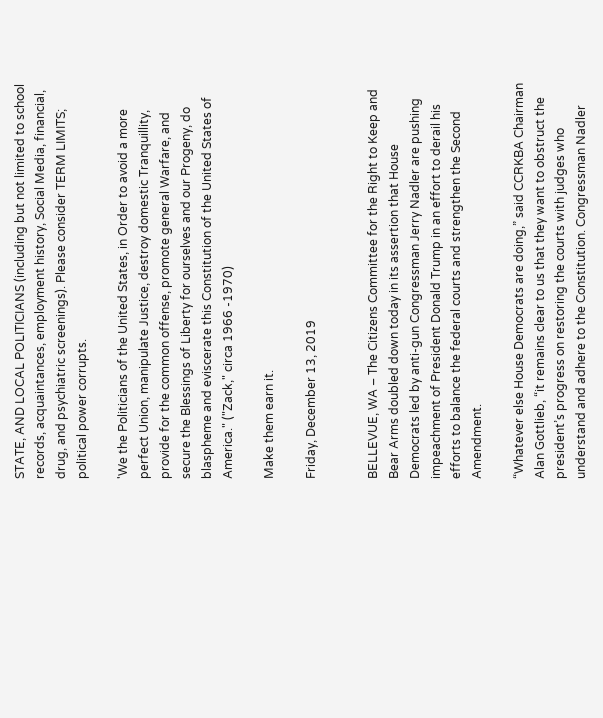STATE, AND LOCAL POLITICIANS (including but not limited to school records, acquaintances, employment history, Social Media, financial, drug, and psychiatric screenings). Please consider TERM LIMITS; political power corrupts.

'We the Politicians of the United States, in Order to avoid a more perfect Union, manipulate Justice, destroy domestic Tranquillity, provide for the common offense, promote general Warfare, and secure the Blessings of Liberty for ourselves and our Progeny, do blaspheme and eviscerate this Constitution of the United States of America." ("Zack," circa 1966 -1970)

Make them earn it.

Friday, December 13, 2019


BELLEVUE, WA – The Citizens Committee for the Right to Keep and Bear Arms doubled down today in its assertion that House Democrats led by anti-gun Congressman Jerry Nadler are pushing impeachment of President Donald Trump in an effort to derail his efforts to balance the federal courts and strengthen the Second Amendment.

“Whatever else House Democrats are doing,” said CCRKBA Chairman Alan Gottlieb, “it remains clear to us that they want to obstruct the president’s progress on restoring the courts with judges who understand and adhere to the Constitution. Congressman Nadler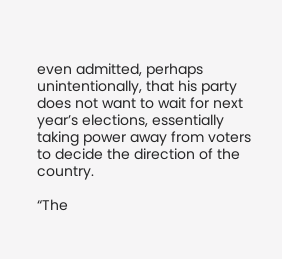even admitted, perhaps unintentionally, that his party does not want to wait for next year’s elections, essentially taking power away from voters to decide the direction of the country.

“The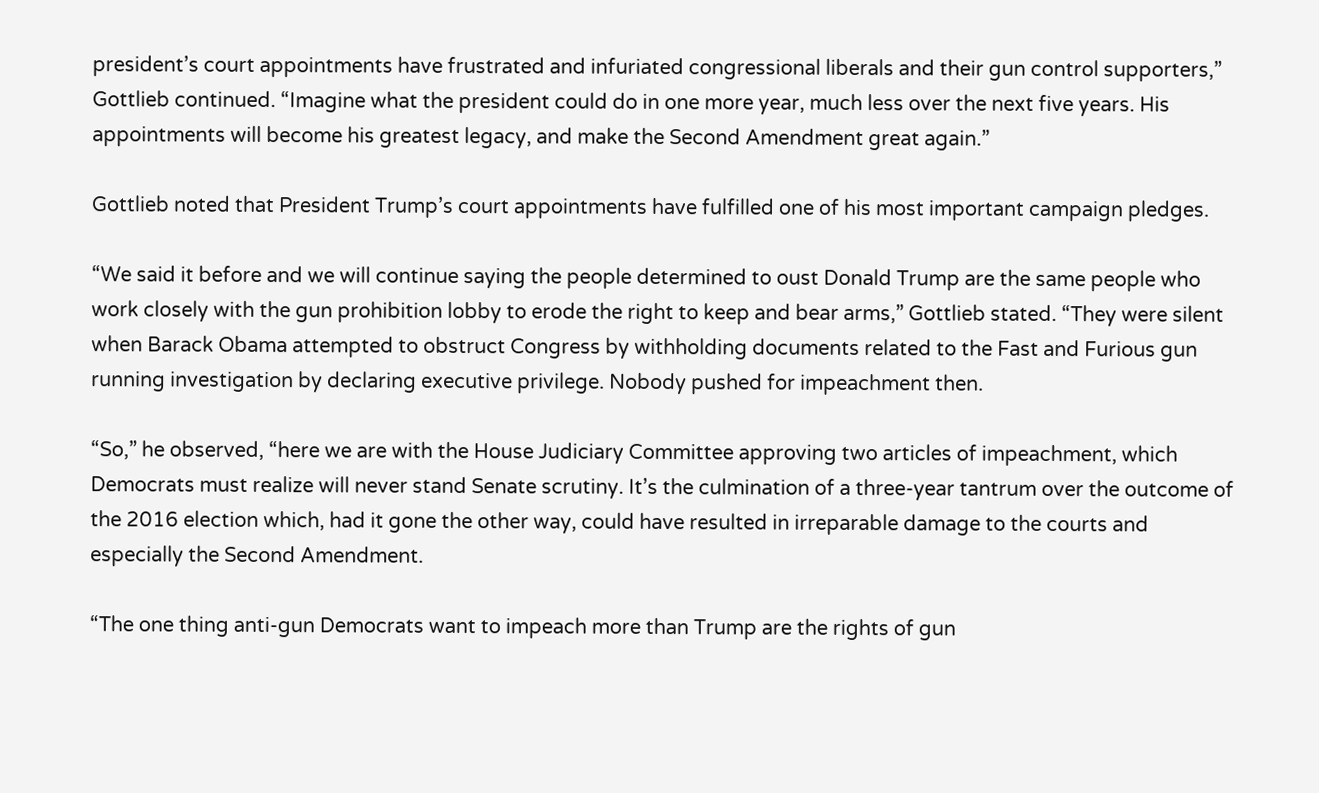president’s court appointments have frustrated and infuriated congressional liberals and their gun control supporters,” Gottlieb continued. “Imagine what the president could do in one more year, much less over the next five years. His appointments will become his greatest legacy, and make the Second Amendment great again.”

Gottlieb noted that President Trump’s court appointments have fulfilled one of his most important campaign pledges.

“We said it before and we will continue saying the people determined to oust Donald Trump are the same people who work closely with the gun prohibition lobby to erode the right to keep and bear arms,” Gottlieb stated. “They were silent when Barack Obama attempted to obstruct Congress by withholding documents related to the Fast and Furious gun running investigation by declaring executive privilege. Nobody pushed for impeachment then.

“So,” he observed, “here we are with the House Judiciary Committee approving two articles of impeachment, which Democrats must realize will never stand Senate scrutiny. It’s the culmination of a three-year tantrum over the outcome of the 2016 election which, had it gone the other way, could have resulted in irreparable damage to the courts and especially the Second Amendment.

“The one thing anti-gun Democrats want to impeach more than Trump are the rights of gun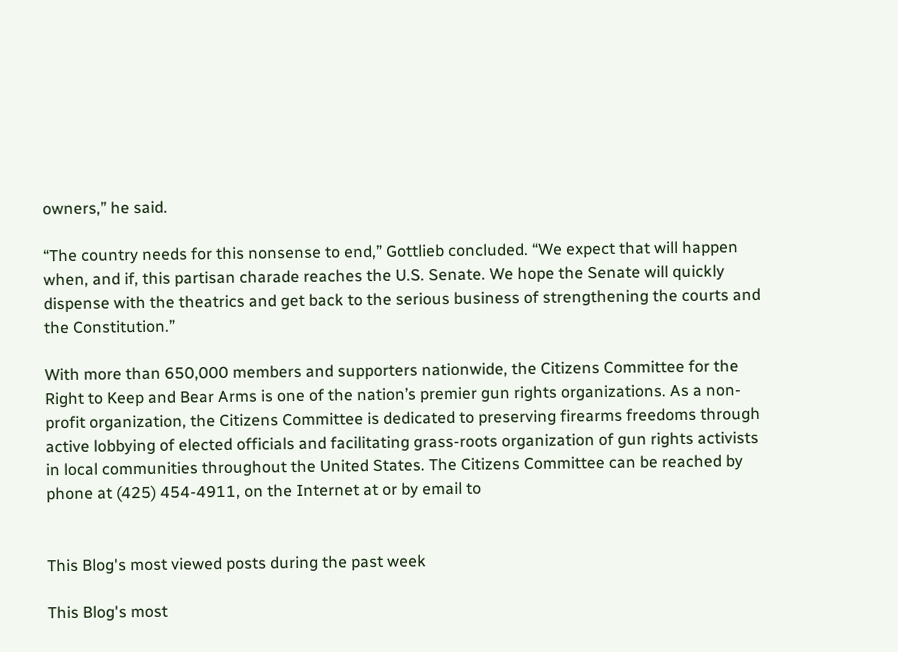owners,” he said.

“The country needs for this nonsense to end,” Gottlieb concluded. “We expect that will happen when, and if, this partisan charade reaches the U.S. Senate. We hope the Senate will quickly dispense with the theatrics and get back to the serious business of strengthening the courts and the Constitution.”

With more than 650,000 members and supporters nationwide, the Citizens Committee for the Right to Keep and Bear Arms is one of the nation’s premier gun rights organizations. As a non-profit organization, the Citizens Committee is dedicated to preserving firearms freedoms through active lobbying of elected officials and facilitating grass-roots organization of gun rights activists in local communities throughout the United States. The Citizens Committee can be reached by phone at (425) 454-4911, on the Internet at or by email to


This Blog's most viewed posts during the past week

This Blog's most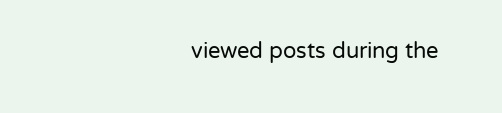viewed posts during the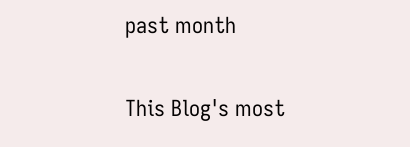past month

This Blog's most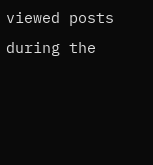viewed posts during the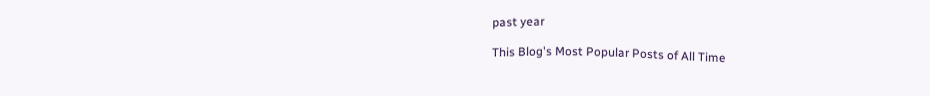past year

This Blog's Most Popular Posts of All Time